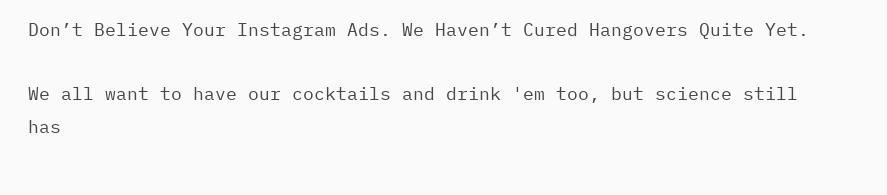Don’t Believe Your Instagram Ads. We Haven’t Cured Hangovers Quite Yet.

We all want to have our cocktails and drink 'em too, but science still has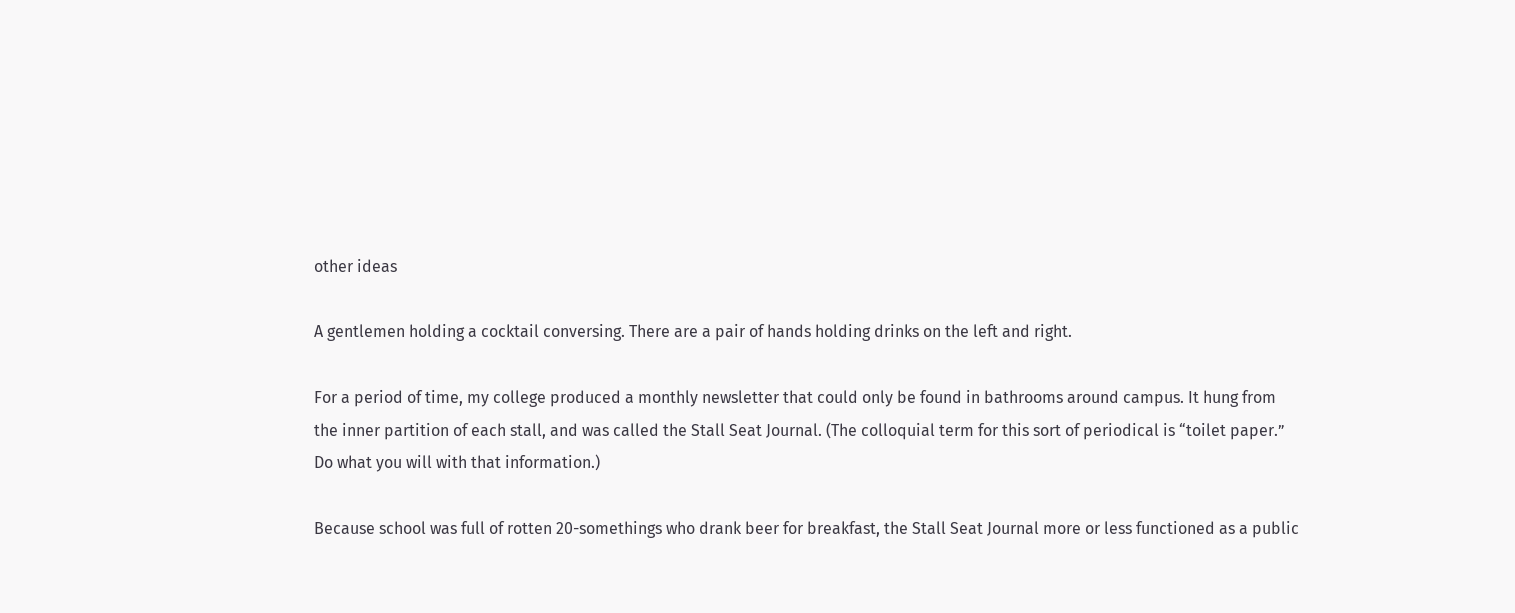other ideas

A gentlemen holding a cocktail conversing. There are a pair of hands holding drinks on the left and right.

For a period of time, my college produced a monthly newsletter that could only be found in bathrooms around campus. It hung from the inner partition of each stall, and was called the Stall Seat Journal. (The colloquial term for this sort of periodical is “toilet paper.” Do what you will with that information.)

Because school was full of rotten 20-somethings who drank beer for breakfast, the Stall Seat Journal more or less functioned as a public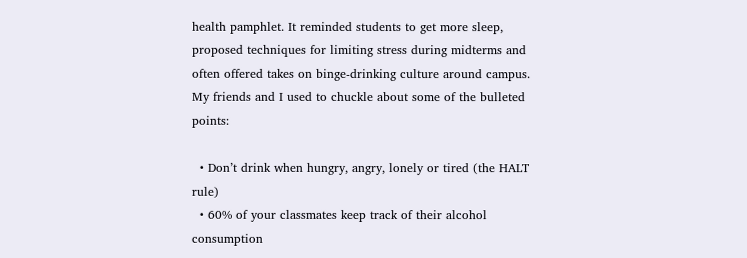health pamphlet. It reminded students to get more sleep, proposed techniques for limiting stress during midterms and often offered takes on binge-drinking culture around campus. My friends and I used to chuckle about some of the bulleted points:

  • Don’t drink when hungry, angry, lonely or tired (the HALT rule)
  • 60% of your classmates keep track of their alcohol consumption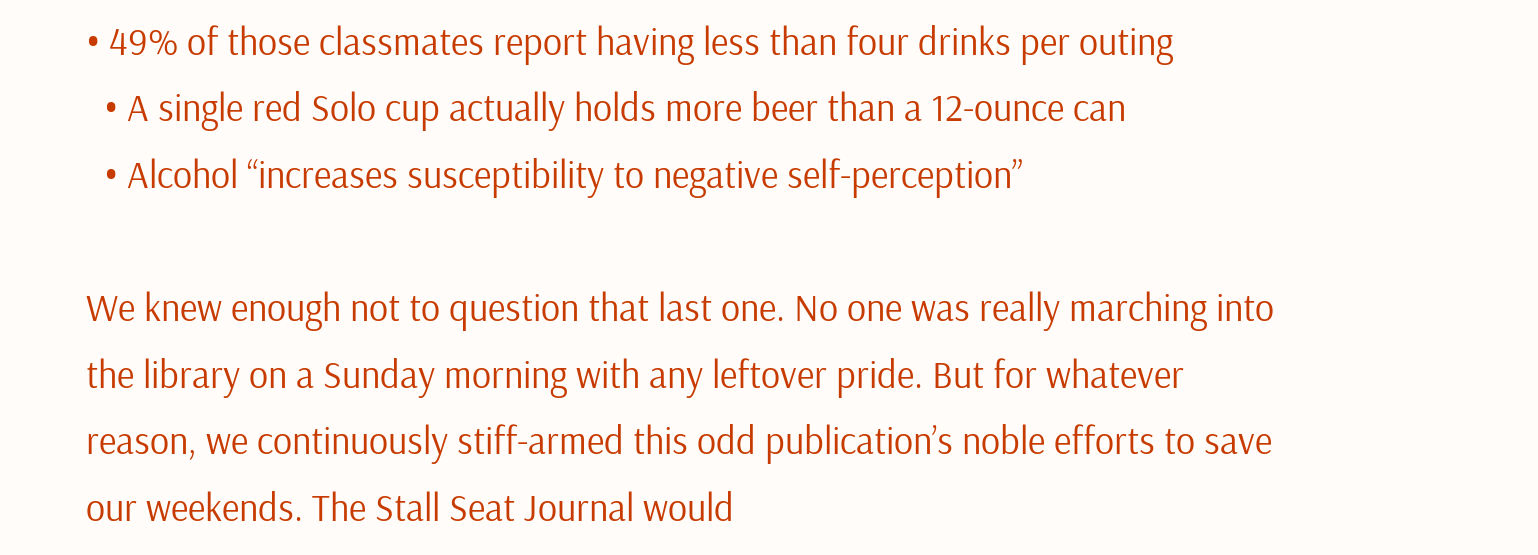• 49% of those classmates report having less than four drinks per outing
  • A single red Solo cup actually holds more beer than a 12-ounce can
  • Alcohol “increases susceptibility to negative self-perception”

We knew enough not to question that last one. No one was really marching into the library on a Sunday morning with any leftover pride. But for whatever reason, we continuously stiff-armed this odd publication’s noble efforts to save our weekends. The Stall Seat Journal would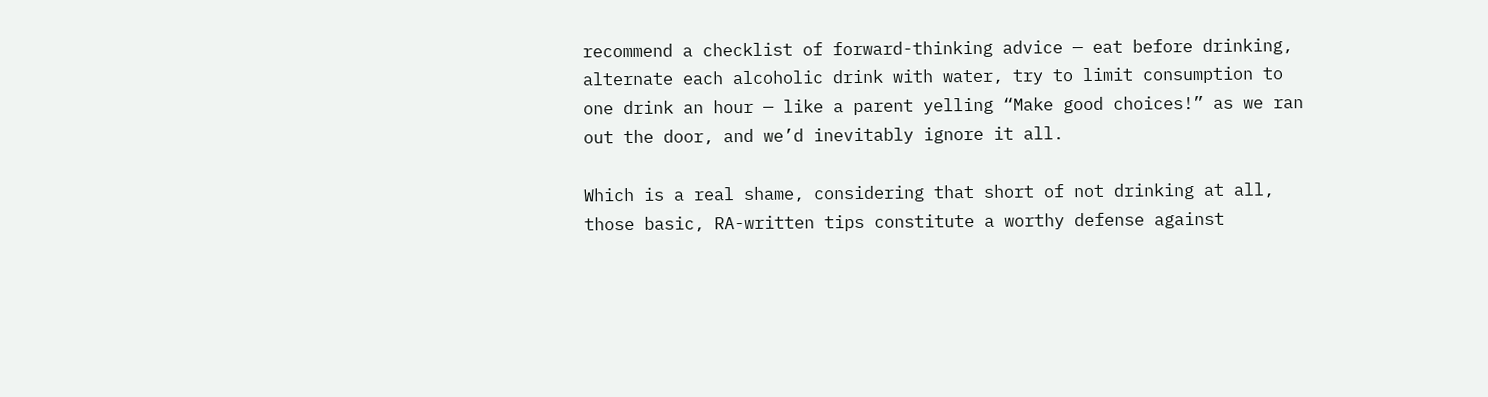recommend a checklist of forward-thinking advice — eat before drinking, alternate each alcoholic drink with water, try to limit consumption to one drink an hour — like a parent yelling “Make good choices!” as we ran out the door, and we’d inevitably ignore it all.

Which is a real shame, considering that short of not drinking at all, those basic, RA-written tips constitute a worthy defense against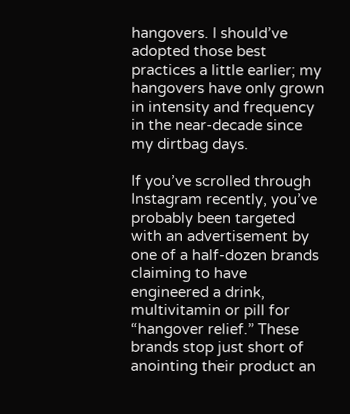hangovers. I should’ve adopted those best practices a little earlier; my hangovers have only grown in intensity and frequency in the near-decade since my dirtbag days.

If you’ve scrolled through Instagram recently, you’ve probably been targeted with an advertisement by one of a half-dozen brands claiming to have engineered a drink, multivitamin or pill for “hangover relief.” These brands stop just short of anointing their product an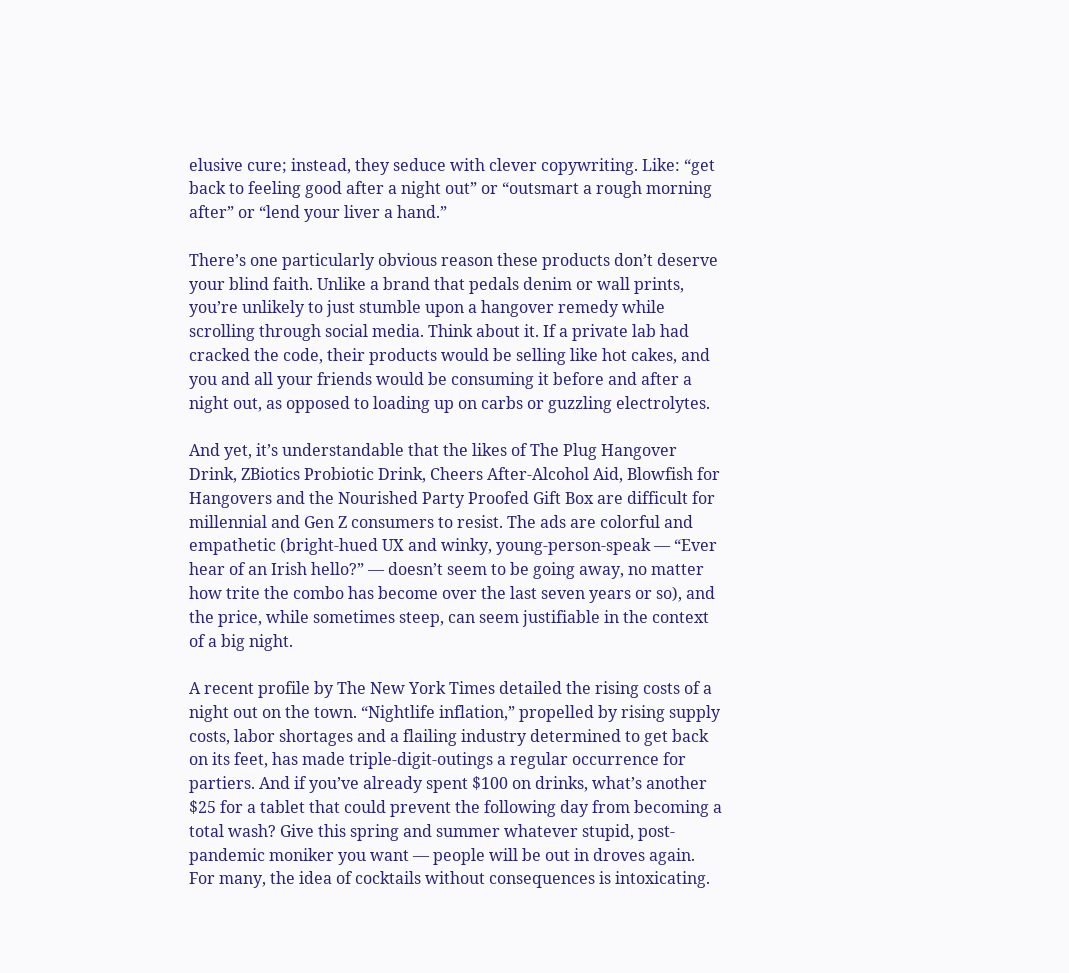elusive cure; instead, they seduce with clever copywriting. Like: “get back to feeling good after a night out” or “outsmart a rough morning after” or “lend your liver a hand.”

There’s one particularly obvious reason these products don’t deserve your blind faith. Unlike a brand that pedals denim or wall prints, you’re unlikely to just stumble upon a hangover remedy while scrolling through social media. Think about it. If a private lab had cracked the code, their products would be selling like hot cakes, and you and all your friends would be consuming it before and after a night out, as opposed to loading up on carbs or guzzling electrolytes.

And yet, it’s understandable that the likes of The Plug Hangover Drink, ZBiotics Probiotic Drink, Cheers After-Alcohol Aid, Blowfish for Hangovers and the Nourished Party Proofed Gift Box are difficult for millennial and Gen Z consumers to resist. The ads are colorful and empathetic (bright-hued UX and winky, young-person-speak — “Ever hear of an Irish hello?” — doesn’t seem to be going away, no matter how trite the combo has become over the last seven years or so), and the price, while sometimes steep, can seem justifiable in the context of a big night.

A recent profile by The New York Times detailed the rising costs of a night out on the town. “Nightlife inflation,” propelled by rising supply costs, labor shortages and a flailing industry determined to get back on its feet, has made triple-digit-outings a regular occurrence for partiers. And if you’ve already spent $100 on drinks, what’s another $25 for a tablet that could prevent the following day from becoming a total wash? Give this spring and summer whatever stupid, post-pandemic moniker you want — people will be out in droves again. For many, the idea of cocktails without consequences is intoxicating.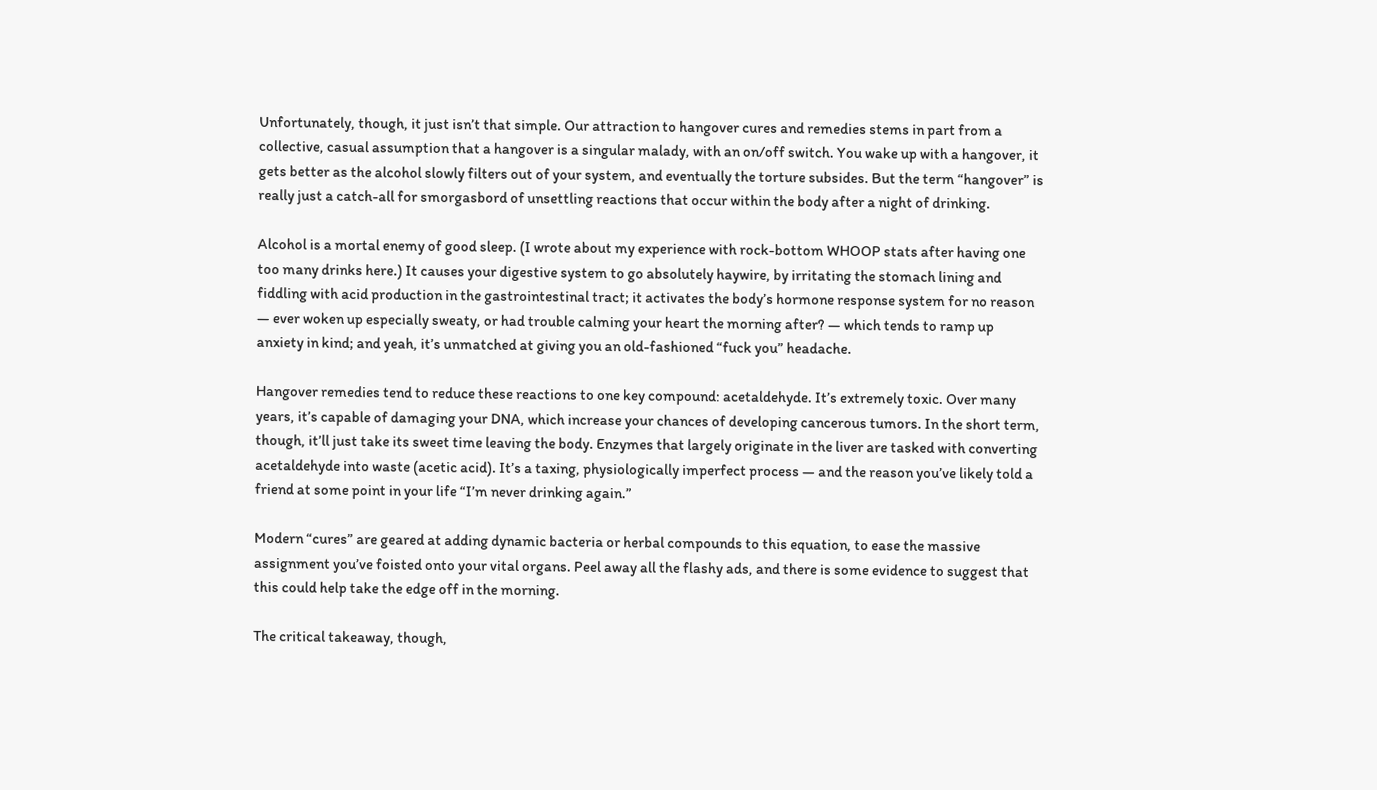Unfortunately, though, it just isn’t that simple. Our attraction to hangover cures and remedies stems in part from a collective, casual assumption that a hangover is a singular malady, with an on/off switch. You wake up with a hangover, it gets better as the alcohol slowly filters out of your system, and eventually the torture subsides. But the term “hangover” is really just a catch-all for smorgasbord of unsettling reactions that occur within the body after a night of drinking.

Alcohol is a mortal enemy of good sleep. (I wrote about my experience with rock-bottom WHOOP stats after having one too many drinks here.) It causes your digestive system to go absolutely haywire, by irritating the stomach lining and fiddling with acid production in the gastrointestinal tract; it activates the body’s hormone response system for no reason — ever woken up especially sweaty, or had trouble calming your heart the morning after? — which tends to ramp up anxiety in kind; and yeah, it’s unmatched at giving you an old-fashioned “fuck you” headache.

Hangover remedies tend to reduce these reactions to one key compound: acetaldehyde. It’s extremely toxic. Over many years, it’s capable of damaging your DNA, which increase your chances of developing cancerous tumors. In the short term, though, it’ll just take its sweet time leaving the body. Enzymes that largely originate in the liver are tasked with converting acetaldehyde into waste (acetic acid). It’s a taxing, physiologically imperfect process — and the reason you’ve likely told a friend at some point in your life “I’m never drinking again.”

Modern “cures” are geared at adding dynamic bacteria or herbal compounds to this equation, to ease the massive assignment you’ve foisted onto your vital organs. Peel away all the flashy ads, and there is some evidence to suggest that this could help take the edge off in the morning.

The critical takeaway, though,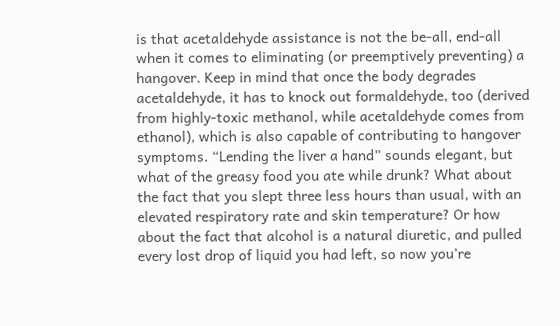is that acetaldehyde assistance is not the be-all, end-all when it comes to eliminating (or preemptively preventing) a hangover. Keep in mind that once the body degrades acetaldehyde, it has to knock out formaldehyde, too (derived from highly-toxic methanol, while acetaldehyde comes from ethanol), which is also capable of contributing to hangover symptoms. “Lending the liver a hand” sounds elegant, but what of the greasy food you ate while drunk? What about the fact that you slept three less hours than usual, with an elevated respiratory rate and skin temperature? Or how about the fact that alcohol is a natural diuretic, and pulled every lost drop of liquid you had left, so now you’re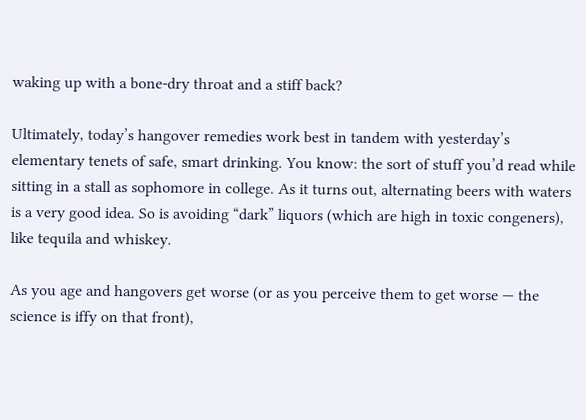waking up with a bone-dry throat and a stiff back?

Ultimately, today’s hangover remedies work best in tandem with yesterday’s elementary tenets of safe, smart drinking. You know: the sort of stuff you’d read while sitting in a stall as sophomore in college. As it turns out, alternating beers with waters is a very good idea. So is avoiding “dark” liquors (which are high in toxic congeners), like tequila and whiskey.

As you age and hangovers get worse (or as you perceive them to get worse — the science is iffy on that front),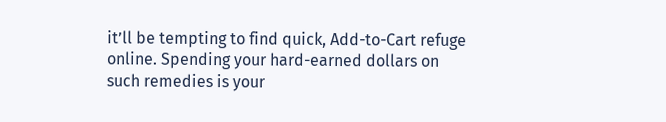it’ll be tempting to find quick, Add-to-Cart refuge online. Spending your hard-earned dollars on such remedies is your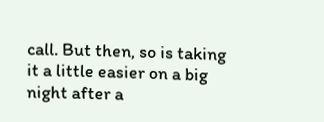call. But then, so is taking it a little easier on a big night after a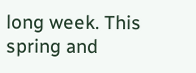long week. This spring and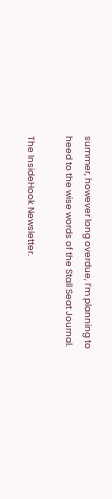summer, however long overdue, I’m planning to heed to the wise words of the Stall Seat Journal.

The InsideHook Newsletter.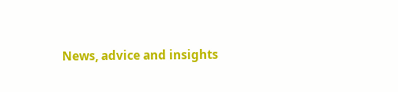News, advice and insights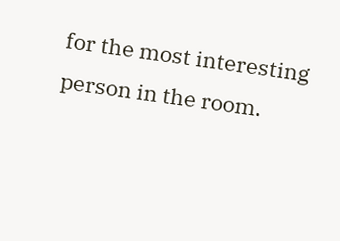for the most interesting person in the room.